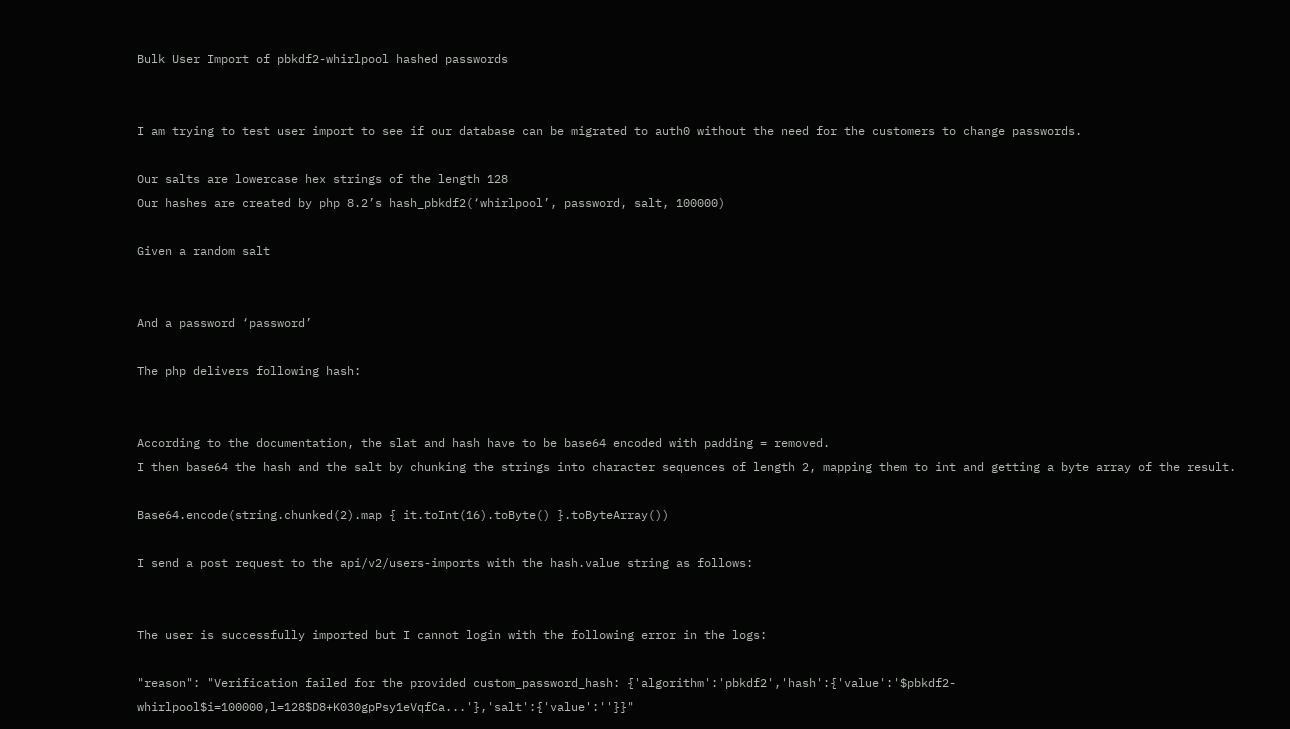Bulk User Import of pbkdf2-whirlpool hashed passwords


I am trying to test user import to see if our database can be migrated to auth0 without the need for the customers to change passwords.

Our salts are lowercase hex strings of the length 128
Our hashes are created by php 8.2’s hash_pbkdf2(‘whirlpool’, password, salt, 100000)

Given a random salt


And a password ‘password’

The php delivers following hash:


According to the documentation, the slat and hash have to be base64 encoded with padding = removed.
I then base64 the hash and the salt by chunking the strings into character sequences of length 2, mapping them to int and getting a byte array of the result.

Base64.encode(string.chunked(2).map { it.toInt(16).toByte() }.toByteArray())

I send a post request to the api/v2/users-imports with the hash.value string as follows:


The user is successfully imported but I cannot login with the following error in the logs:

"reason": "Verification failed for the provided custom_password_hash: {'algorithm':'pbkdf2','hash':{'value':'$pbkdf2-whirlpool$i=100000,l=128$D8+K030gpPsy1eVqfCa...'},'salt':{'value':''}}"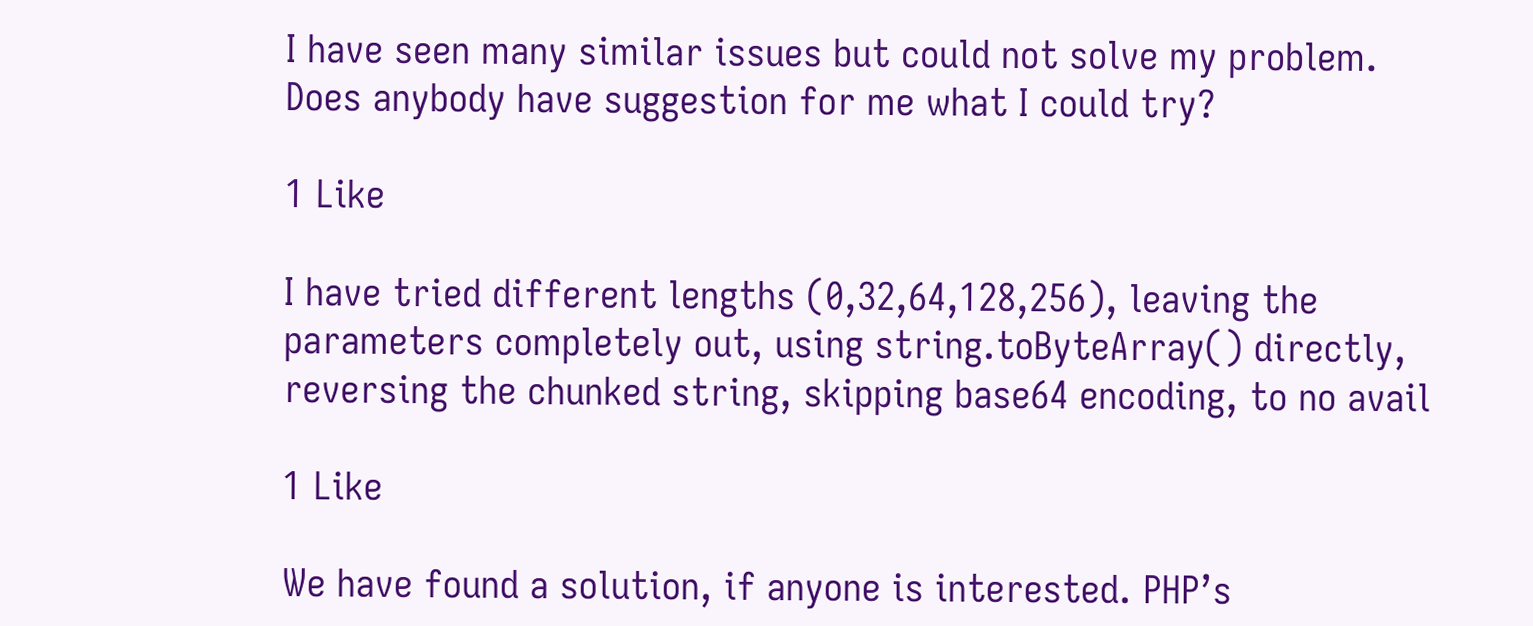I have seen many similar issues but could not solve my problem. Does anybody have suggestion for me what I could try?

1 Like

I have tried different lengths (0,32,64,128,256), leaving the parameters completely out, using string.toByteArray() directly, reversing the chunked string, skipping base64 encoding, to no avail

1 Like

We have found a solution, if anyone is interested. PHP’s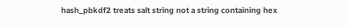hash_pbkdf2 treats salt string not a string containing hex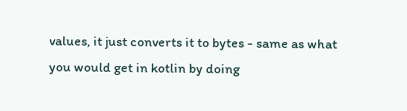values, it just converts it to bytes - same as what you would get in kotlin by doing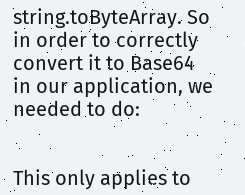string.toByteArray. So in order to correctly convert it to Base64 in our application, we needed to do:


This only applies to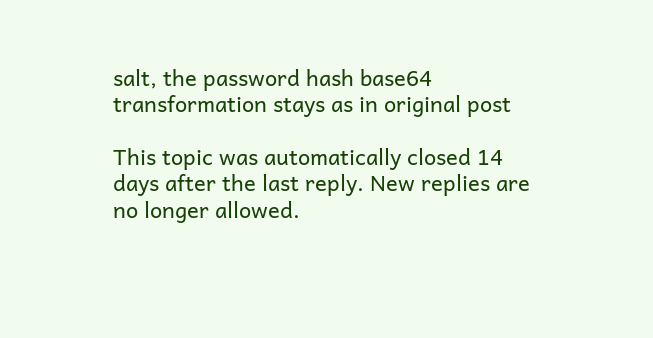salt, the password hash base64 transformation stays as in original post

This topic was automatically closed 14 days after the last reply. New replies are no longer allowed.